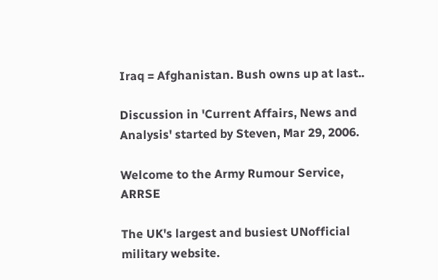Iraq = Afghanistan. Bush owns up at last..

Discussion in 'Current Affairs, News and Analysis' started by Steven, Mar 29, 2006.

Welcome to the Army Rumour Service, ARRSE

The UK's largest and busiest UNofficial military website.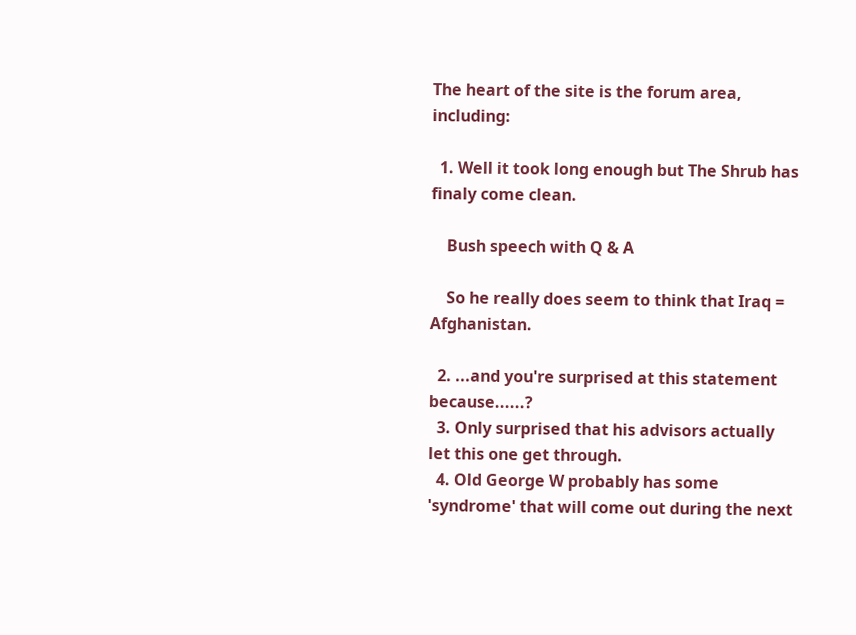The heart of the site is the forum area, including:

  1. Well it took long enough but The Shrub has finaly come clean.

    Bush speech with Q & A

    So he really does seem to think that Iraq = Afghanistan.

  2. ...and you're surprised at this statement because......?
  3. Only surprised that his advisors actually let this one get through.
  4. Old George W probably has some 'syndrome' that will come out during the next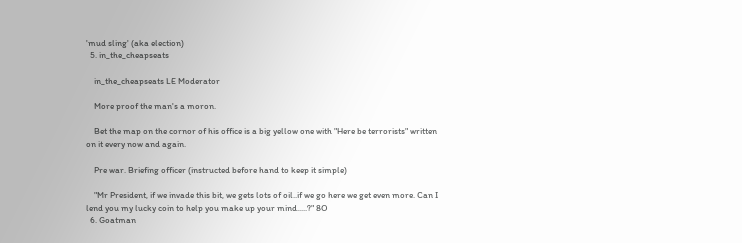'mud sling' (aka election)
  5. in_the_cheapseats

    in_the_cheapseats LE Moderator

    More proof the man's a moron.

    Bet the map on the cornor of his office is a big yellow one with "Here be terrorists" written on it every now and again.

    Pre war. Briefing officer (instructed before hand to keep it simple)

    "Mr President, if we invade this bit, we gets lots of oil..if we go here we get even more. Can I lend you my lucky coin to help you make up your mind.....?" 8O
  6. Goatman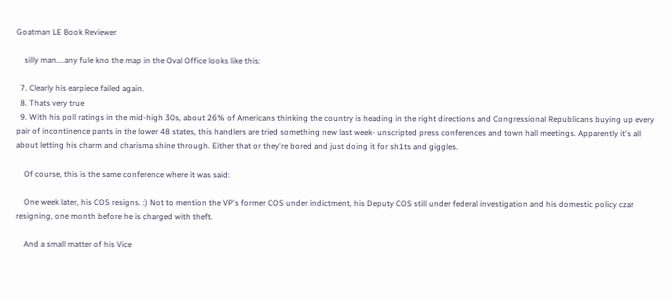Goatman LE Book Reviewer

    silly man....any fule kno the map in the Oval Office looks like this:

  7. Clearly his earpiece failed again.
  8. Thats very true
  9. With his poll ratings in the mid-high 30s, about 26% of Americans thinking the country is heading in the right directions and Congressional Republicans buying up every pair of incontinence pants in the lower 48 states, this handlers are tried something new last week- unscripted press conferences and town hall meetings. Apparently it's all about letting his charm and charisma shine through. Either that or they're bored and just doing it for sh1ts and giggles.

    Of course, this is the same conference where it was said:

    One week later, his COS resigns. :) Not to mention the VP's former COS under indictment, his Deputy COS still under federal investigation and his domestic policy czar resigning, one month before he is charged with theft.

    And a small matter of his Vice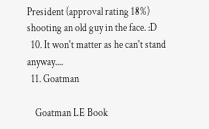President (approval rating 18%) shooting an old guy in the face. :D
  10. It won't matter as he can't stand anyway....
  11. Goatman

    Goatman LE Book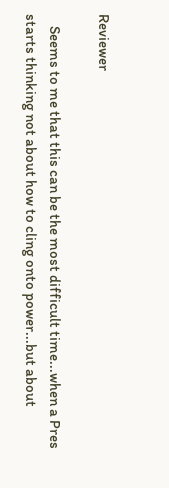Reviewer

    Seems to me that this can be the most difficult time...when a Pres starts thinking not about how to cling onto power...but about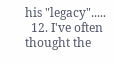his "legacy".....
  12. I've often thought the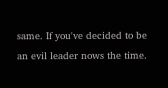same. If you've decided to be an evil leader nows the time.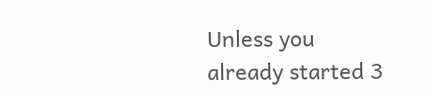Unless you already started 3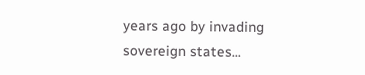years ago by invading sovereign states...